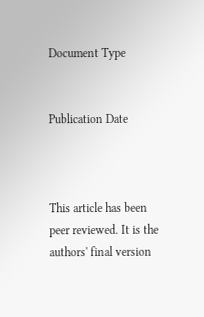Document Type


Publication Date



This article has been peer reviewed. It is the authors' final version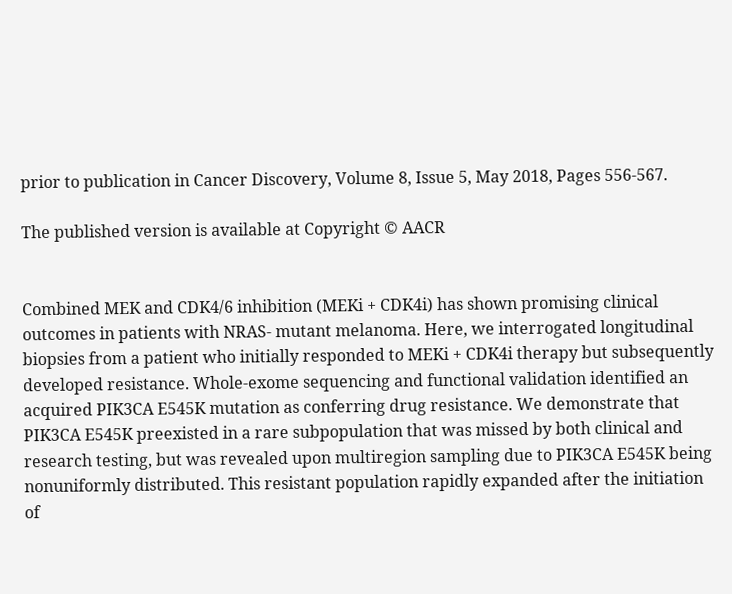prior to publication in Cancer Discovery, Volume 8, Issue 5, May 2018, Pages 556-567.

The published version is available at Copyright © AACR


Combined MEK and CDK4/6 inhibition (MEKi + CDK4i) has shown promising clinical outcomes in patients with NRAS- mutant melanoma. Here, we interrogated longitudinal biopsies from a patient who initially responded to MEKi + CDK4i therapy but subsequently developed resistance. Whole-exome sequencing and functional validation identified an acquired PIK3CA E545K mutation as conferring drug resistance. We demonstrate that PIK3CA E545K preexisted in a rare subpopulation that was missed by both clinical and research testing, but was revealed upon multiregion sampling due to PIK3CA E545K being nonuniformly distributed. This resistant population rapidly expanded after the initiation of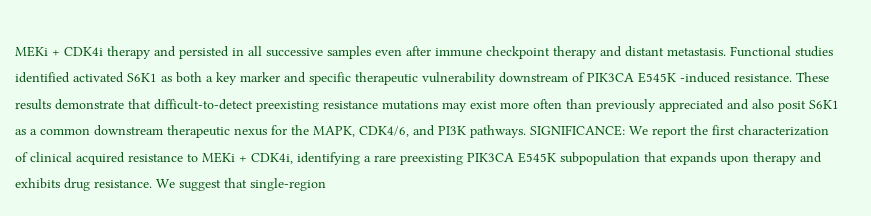MEKi + CDK4i therapy and persisted in all successive samples even after immune checkpoint therapy and distant metastasis. Functional studies identified activated S6K1 as both a key marker and specific therapeutic vulnerability downstream of PIK3CA E545K -induced resistance. These results demonstrate that difficult-to-detect preexisting resistance mutations may exist more often than previously appreciated and also posit S6K1 as a common downstream therapeutic nexus for the MAPK, CDK4/6, and PI3K pathways. SIGNIFICANCE: We report the first characterization of clinical acquired resistance to MEKi + CDK4i, identifying a rare preexisting PIK3CA E545K subpopulation that expands upon therapy and exhibits drug resistance. We suggest that single-region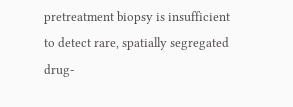pretreatment biopsy is insufficient to detect rare, spatially segregated drug-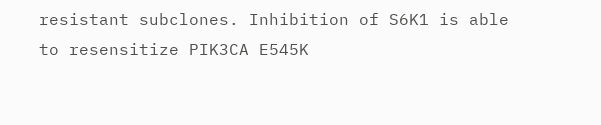resistant subclones. Inhibition of S6K1 is able to resensitize PIK3CA E545K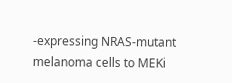-expressing NRAS-mutant melanoma cells to MEKi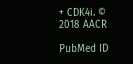+ CDK4i. © 2018 AACR

PubMed ID